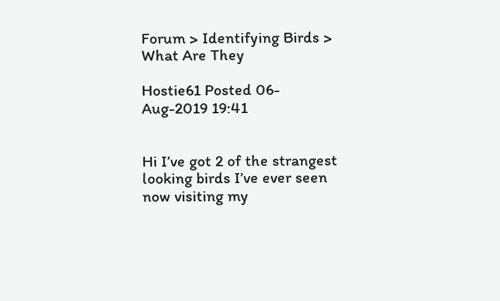Forum > Identifying Birds > What Are They

Hostie61 Posted 06-Aug-2019 19:41


Hi I’ve got 2 of the strangest looking birds I’ve ever seen now visiting my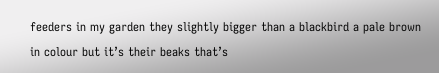feeders in my garden they slightly bigger than a blackbird a pale brown in colour but it’s their beaks that’s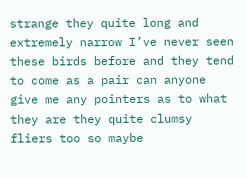strange they quite long and extremely narrow I’ve never seen these birds before and they tend to come as a pair can anyone give me any pointers as to what they are they quite clumsy fliers too so maybe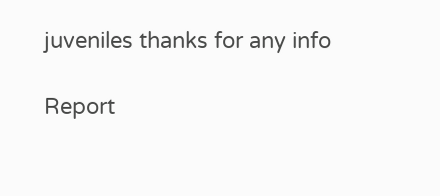juveniles thanks for any info

Report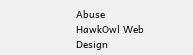Abuse
HawkOwl Web Design